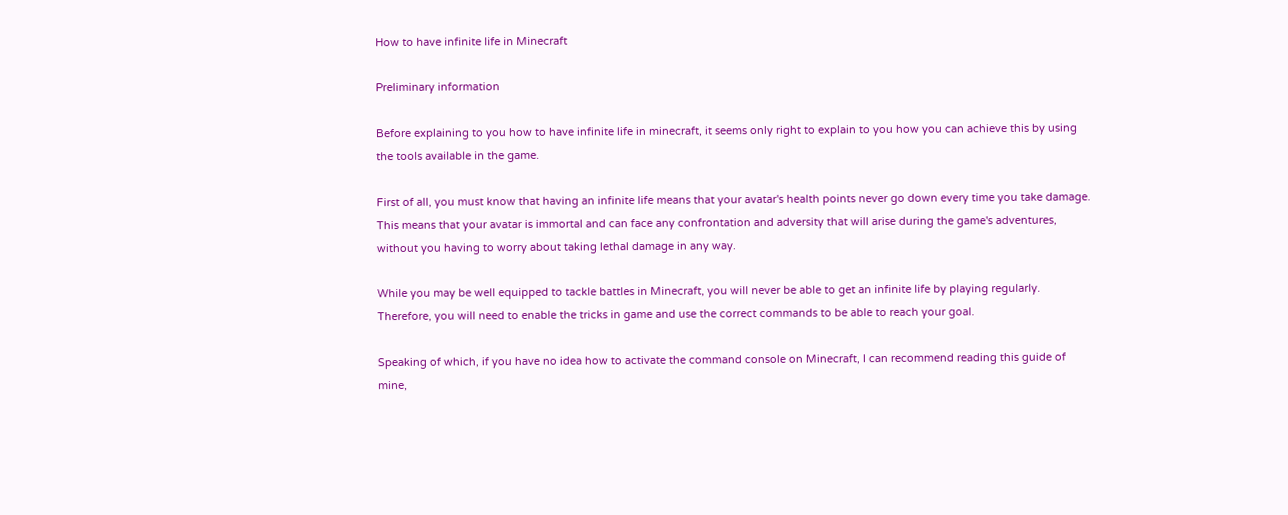How to have infinite life in Minecraft

Preliminary information

Before explaining to you how to have infinite life in minecraft, it seems only right to explain to you how you can achieve this by using the tools available in the game.

First of all, you must know that having an infinite life means that your avatar's health points never go down every time you take damage. This means that your avatar is immortal and can face any confrontation and adversity that will arise during the game's adventures, without you having to worry about taking lethal damage in any way.

While you may be well equipped to tackle battles in Minecraft, you will never be able to get an infinite life by playing regularly. Therefore, you will need to enable the tricks in game and use the correct commands to be able to reach your goal.

Speaking of which, if you have no idea how to activate the command console on Minecraft, I can recommend reading this guide of mine,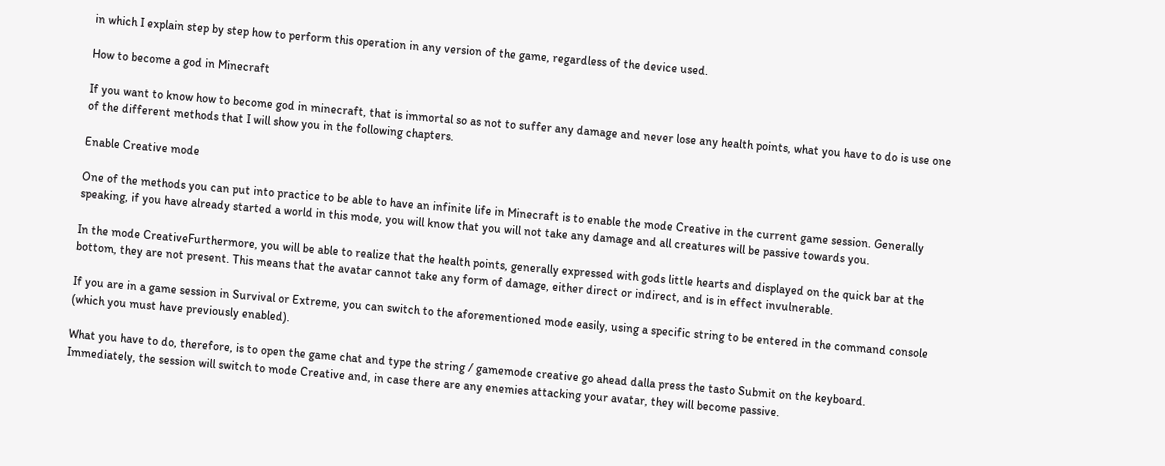in which I explain step by step how to perform this operation in any version of the game, regardless of the device used.

How to become a god in Minecraft

If you want to know how to become god in minecraft, that is immortal so as not to suffer any damage and never lose any health points, what you have to do is use one of the different methods that I will show you in the following chapters.

Enable Creative mode

One of the methods you can put into practice to be able to have an infinite life in Minecraft is to enable the mode Creative in the current game session. Generally speaking, if you have already started a world in this mode, you will know that you will not take any damage and all creatures will be passive towards you.

In the mode CreativeFurthermore, you will be able to realize that the health points, generally expressed with gods little hearts and displayed on the quick bar at the bottom, they are not present. This means that the avatar cannot take any form of damage, either direct or indirect, and is in effect invulnerable.

If you are in a game session in Survival or Extreme, you can switch to the aforementioned mode easily, using a specific string to be entered in the command console (which you must have previously enabled).

What you have to do, therefore, is to open the game chat and type the string / gamemode creative go ahead dalla press the tasto Submit on the keyboard. Immediately, the session will switch to mode Creative and, in case there are any enemies attacking your avatar, they will become passive.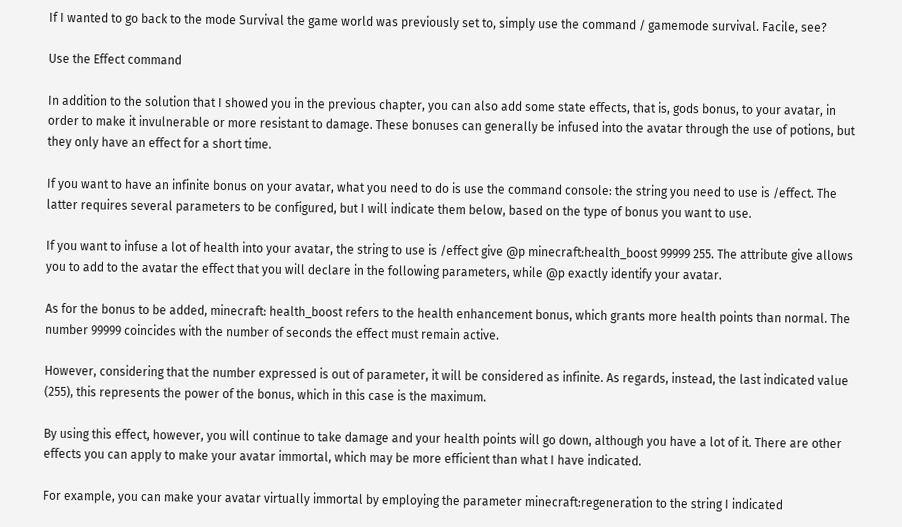If I wanted to go back to the mode Survival the game world was previously set to, simply use the command / gamemode survival. Facile, see?

Use the Effect command

In addition to the solution that I showed you in the previous chapter, you can also add some state effects, that is, gods bonus, to your avatar, in order to make it invulnerable or more resistant to damage. These bonuses can generally be infused into the avatar through the use of potions, but they only have an effect for a short time.

If you want to have an infinite bonus on your avatar, what you need to do is use the command console: the string you need to use is /effect. The latter requires several parameters to be configured, but I will indicate them below, based on the type of bonus you want to use.

If you want to infuse a lot of health into your avatar, the string to use is /effect give @p minecraft:health_boost 99999 255. The attribute give allows you to add to the avatar the effect that you will declare in the following parameters, while @p exactly identify your avatar.

As for the bonus to be added, minecraft: health_boost refers to the health enhancement bonus, which grants more health points than normal. The number 99999 coincides with the number of seconds the effect must remain active.

However, considering that the number expressed is out of parameter, it will be considered as infinite. As regards, instead, the last indicated value (255), this represents the power of the bonus, which in this case is the maximum.

By using this effect, however, you will continue to take damage and your health points will go down, although you have a lot of it. There are other effects you can apply to make your avatar immortal, which may be more efficient than what I have indicated.

For example, you can make your avatar virtually immortal by employing the parameter minecraft:regeneration to the string I indicated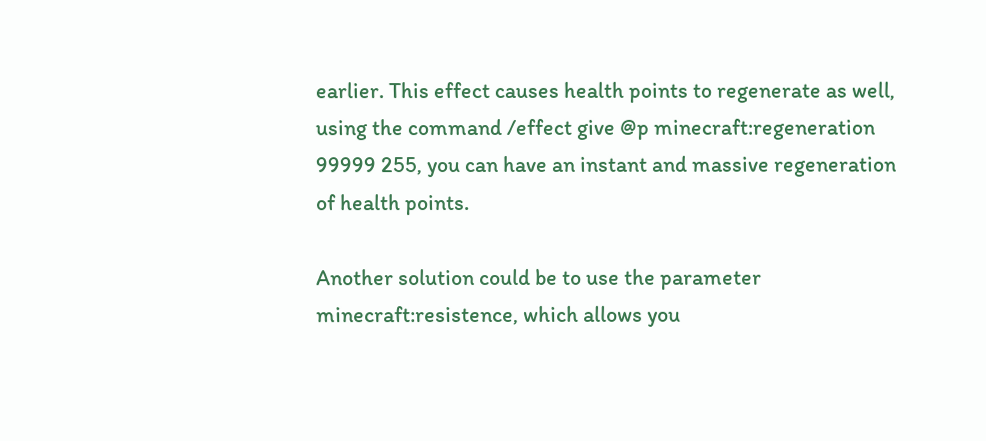earlier. This effect causes health points to regenerate as well, using the command /effect give @p minecraft:regeneration 99999 255, you can have an instant and massive regeneration of health points.

Another solution could be to use the parameter minecraft:resistence, which allows you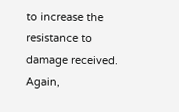to increase the resistance to damage received. Again,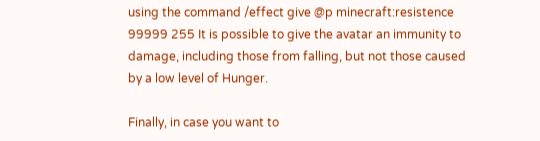using the command /effect give @p minecraft:resistence 99999 255 It is possible to give the avatar an immunity to damage, including those from falling, but not those caused by a low level of Hunger.

Finally, in case you want to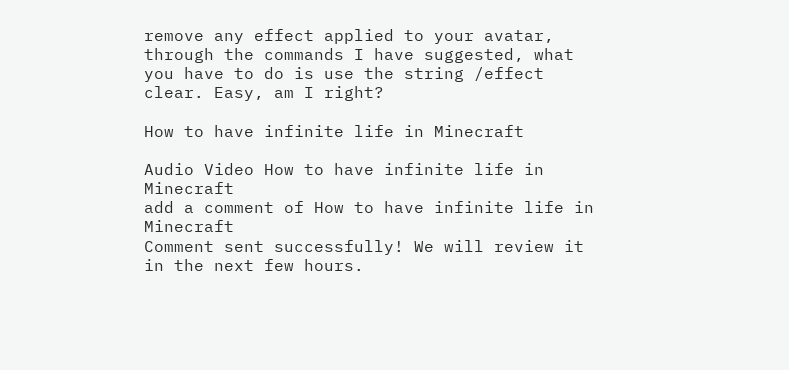remove any effect applied to your avatar, through the commands I have suggested, what you have to do is use the string /effect clear. Easy, am I right?

How to have infinite life in Minecraft

Audio Video How to have infinite life in Minecraft
add a comment of How to have infinite life in Minecraft
Comment sent successfully! We will review it in the next few hours.